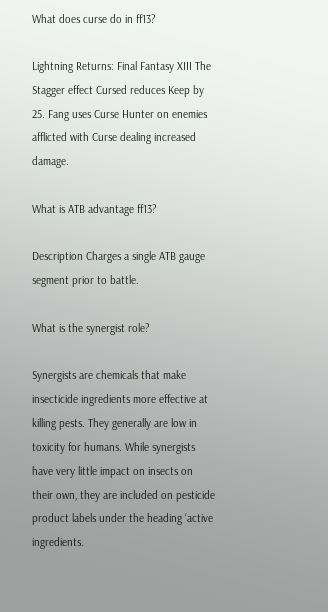What does curse do in ff13?

Lightning Returns: Final Fantasy XIII The Stagger effect Cursed reduces Keep by 25. Fang uses Curse Hunter on enemies afflicted with Curse dealing increased damage.

What is ATB advantage ff13?

Description Charges a single ATB gauge segment prior to battle.

What is the synergist role?

Synergists are chemicals that make insecticide ingredients more effective at killing pests. They generally are low in toxicity for humans. While synergists have very little impact on insects on their own, they are included on pesticide product labels under the heading ‘active ingredients.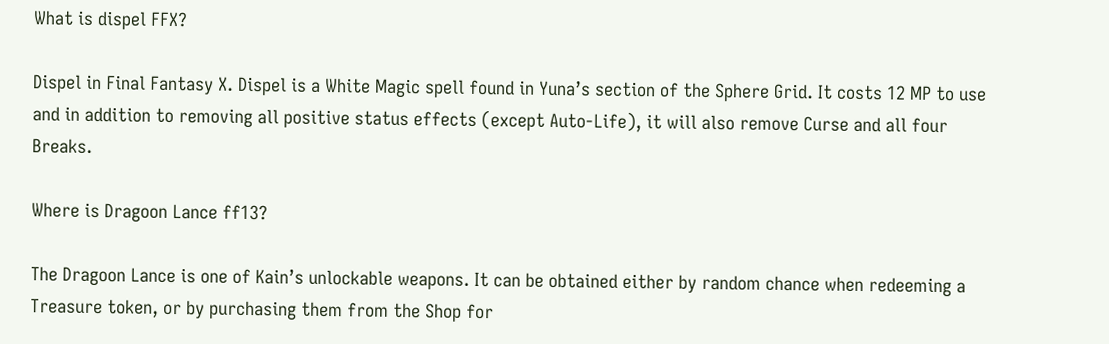What is dispel FFX?

Dispel in Final Fantasy X. Dispel is a White Magic spell found in Yuna’s section of the Sphere Grid. It costs 12 MP to use and in addition to removing all positive status effects (except Auto-Life), it will also remove Curse and all four Breaks.

Where is Dragoon Lance ff13?

The Dragoon Lance is one of Kain’s unlockable weapons. It can be obtained either by random chance when redeeming a Treasure token, or by purchasing them from the Shop for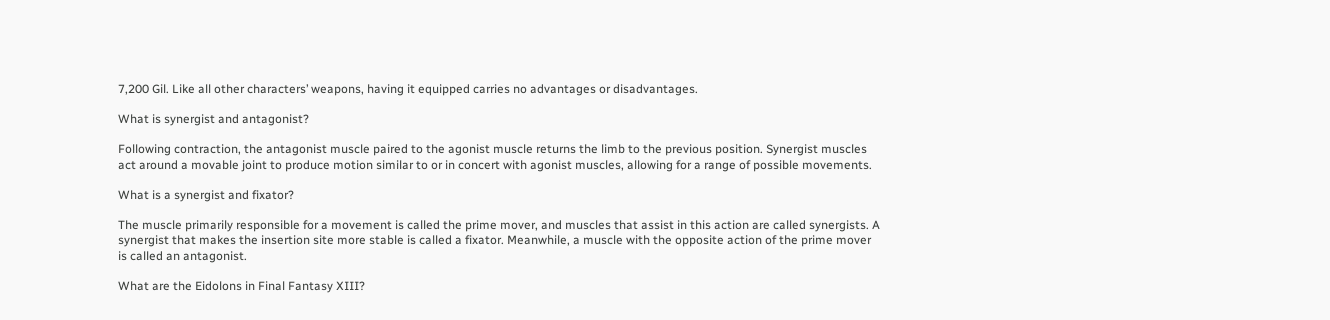7,200 Gil. Like all other characters’ weapons, having it equipped carries no advantages or disadvantages.

What is synergist and antagonist?

Following contraction, the antagonist muscle paired to the agonist muscle returns the limb to the previous position. Synergist muscles act around a movable joint to produce motion similar to or in concert with agonist muscles, allowing for a range of possible movements.

What is a synergist and fixator?

The muscle primarily responsible for a movement is called the prime mover, and muscles that assist in this action are called synergists. A synergist that makes the insertion site more stable is called a fixator. Meanwhile, a muscle with the opposite action of the prime mover is called an antagonist.

What are the Eidolons in Final Fantasy XIII?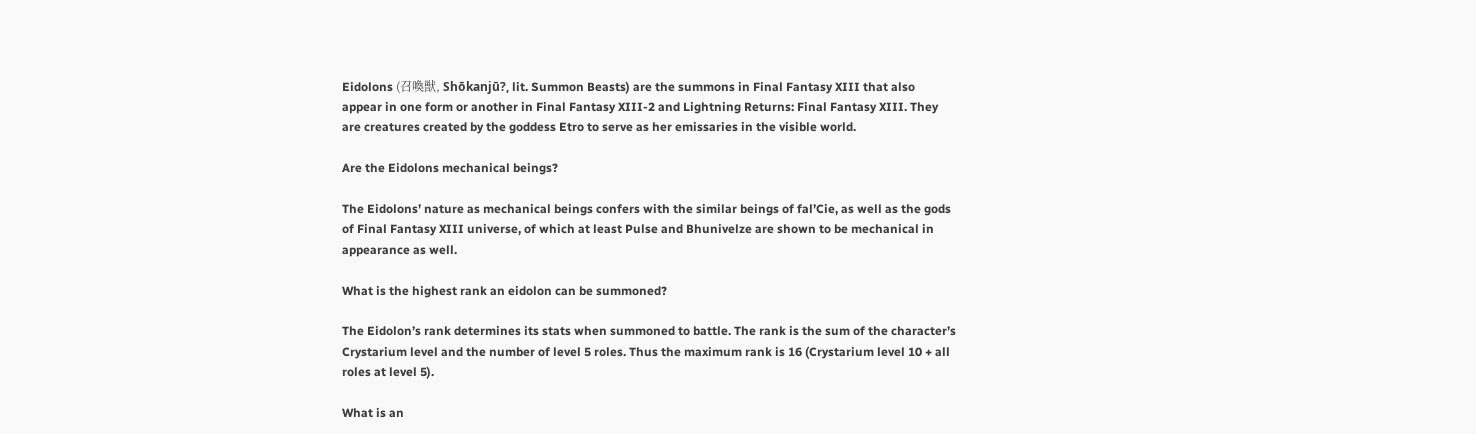Eidolons (召喚獣, Shōkanjū?, lit. Summon Beasts) are the summons in Final Fantasy XIII that also appear in one form or another in Final Fantasy XIII-2 and Lightning Returns: Final Fantasy XIII. They are creatures created by the goddess Etro to serve as her emissaries in the visible world.

Are the Eidolons mechanical beings?

The Eidolons’ nature as mechanical beings confers with the similar beings of fal’Cie, as well as the gods of Final Fantasy XIII universe, of which at least Pulse and Bhunivelze are shown to be mechanical in appearance as well.

What is the highest rank an eidolon can be summoned?

The Eidolon’s rank determines its stats when summoned to battle. The rank is the sum of the character’s Crystarium level and the number of level 5 roles. Thus the maximum rank is 16 (Crystarium level 10 + all roles at level 5).

What is an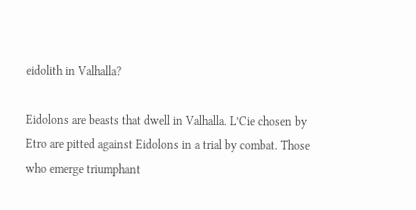eidolith in Valhalla?

Eidolons are beasts that dwell in Valhalla. L’Cie chosen by Etro are pitted against Eidolons in a trial by combat. Those who emerge triumphant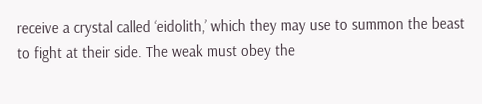receive a crystal called ‘eidolith,’ which they may use to summon the beast to fight at their side. The weak must obey the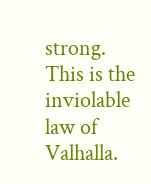strong. This is the inviolable law of Valhalla.